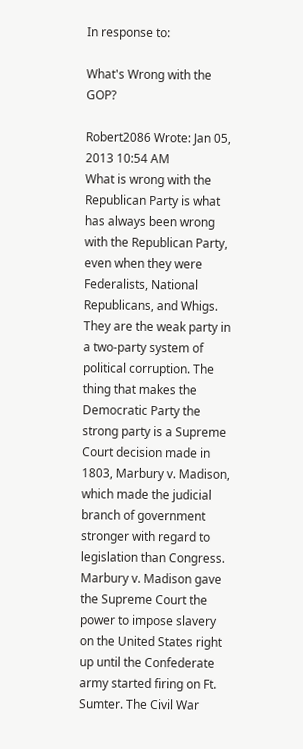In response to:

What's Wrong with the GOP?

Robert2086 Wrote: Jan 05, 2013 10:54 AM
What is wrong with the Republican Party is what has always been wrong with the Republican Party, even when they were Federalists, National Republicans, and Whigs. They are the weak party in a two-party system of political corruption. The thing that makes the Democratic Party the strong party is a Supreme Court decision made in 1803, Marbury v. Madison, which made the judicial branch of government stronger with regard to legislation than Congress. Marbury v. Madison gave the Supreme Court the power to impose slavery on the United States right up until the Confederate army started firing on Ft. Sumter. The Civil War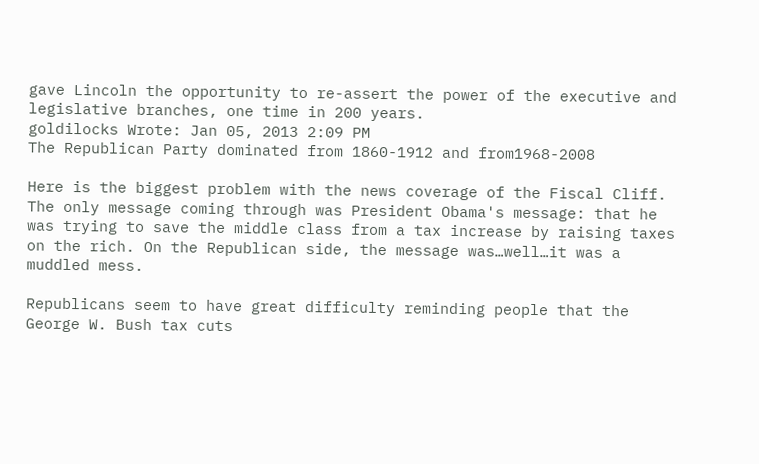gave Lincoln the opportunity to re-assert the power of the executive and legislative branches, one time in 200 years.
goldilocks Wrote: Jan 05, 2013 2:09 PM
The Republican Party dominated from 1860-1912 and from1968-2008

Here is the biggest problem with the news coverage of the Fiscal Cliff. The only message coming through was President Obama's message: that he was trying to save the middle class from a tax increase by raising taxes on the rich. On the Republican side, the message was…well…it was a muddled mess.

Republicans seem to have great difficulty reminding people that the George W. Bush tax cuts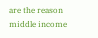are the reason middle income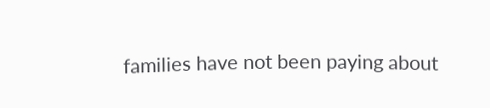families have not been paying about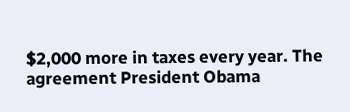$2,000 more in taxes every year. The agreement President Obama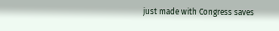just made with Congress saves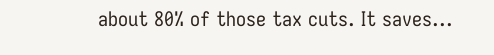about 80% of those tax cuts. It saves...